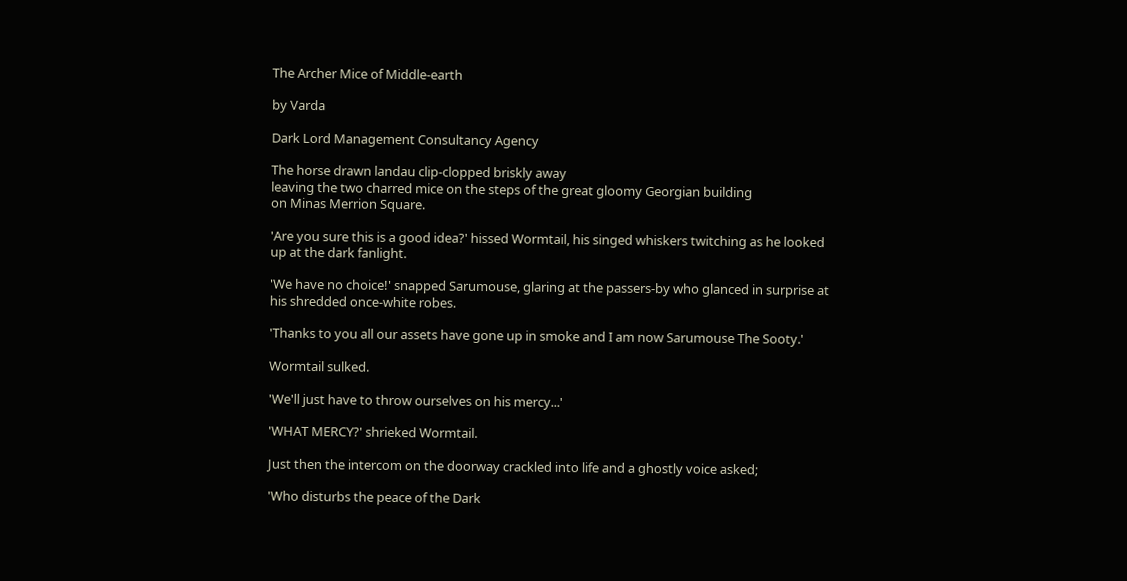The Archer Mice of Middle-earth

by Varda

Dark Lord Management Consultancy Agency

The horse drawn landau clip-clopped briskly away
leaving the two charred mice on the steps of the great gloomy Georgian building
on Minas Merrion Square.

'Are you sure this is a good idea?' hissed Wormtail, his singed whiskers twitching as he looked up at the dark fanlight.

'We have no choice!' snapped Sarumouse, glaring at the passers-by who glanced in surprise at his shredded once-white robes.

'Thanks to you all our assets have gone up in smoke and I am now Sarumouse The Sooty.'

Wormtail sulked.

'We'll just have to throw ourselves on his mercy...'

'WHAT MERCY?' shrieked Wormtail.

Just then the intercom on the doorway crackled into life and a ghostly voice asked;

'Who disturbs the peace of the Dark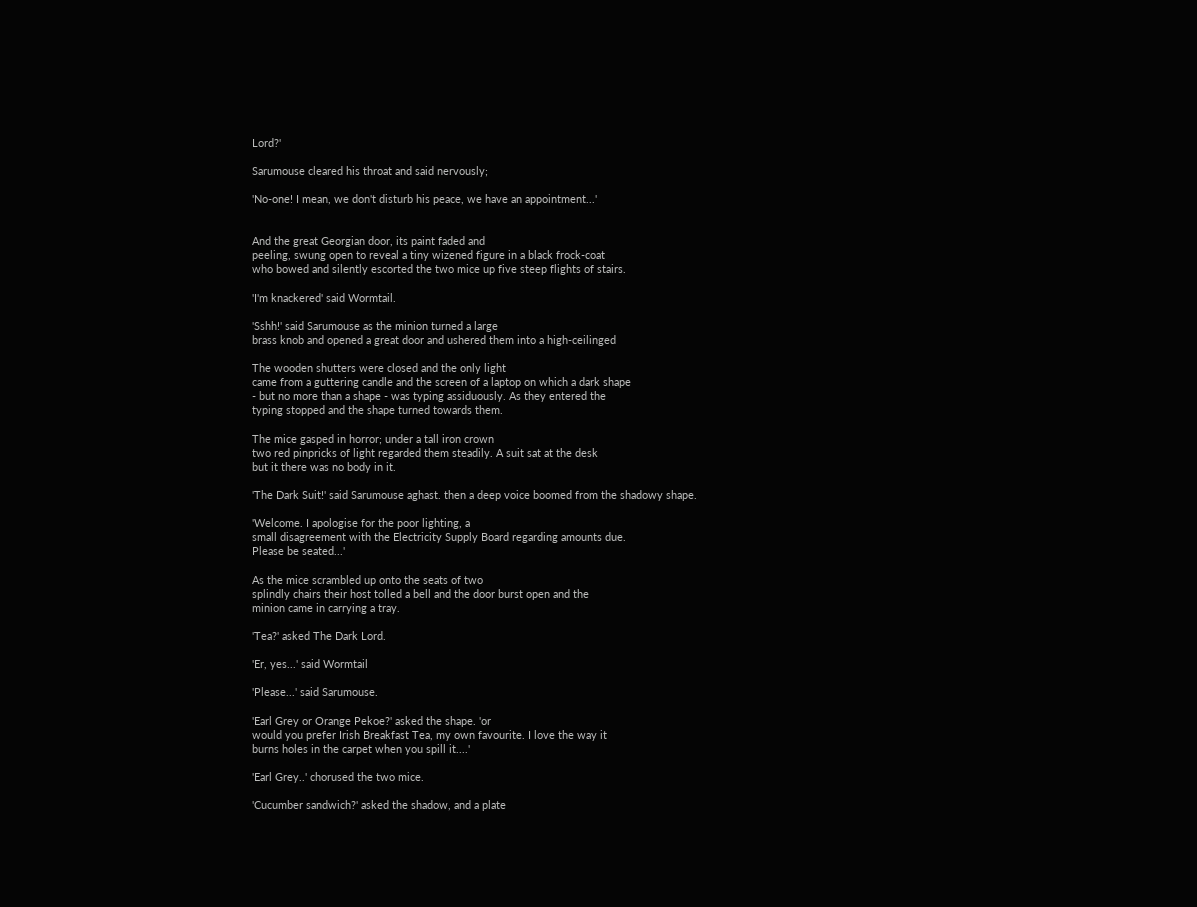Lord?'

Sarumouse cleared his throat and said nervously;

'No-one! I mean, we don't disturb his peace, we have an appointment...'


And the great Georgian door, its paint faded and
peeling, swung open to reveal a tiny wizened figure in a black frock-coat
who bowed and silently escorted the two mice up five steep flights of stairs.

'I'm knackered' said Wormtail.

'Sshh!' said Sarumouse as the minion turned a large
brass knob and opened a great door and ushered them into a high-ceilinged

The wooden shutters were closed and the only light
came from a guttering candle and the screen of a laptop on which a dark shape
- but no more than a shape - was typing assiduously. As they entered the
typing stopped and the shape turned towards them.

The mice gasped in horror; under a tall iron crown
two red pinpricks of light regarded them steadily. A suit sat at the desk
but it there was no body in it.

'The Dark Suit!' said Sarumouse aghast. then a deep voice boomed from the shadowy shape.

'Welcome. I apologise for the poor lighting, a
small disagreement with the Electricity Supply Board regarding amounts due.
Please be seated...'

As the mice scrambled up onto the seats of two
splindly chairs their host tolled a bell and the door burst open and the
minion came in carrying a tray.

'Tea?' asked The Dark Lord.

'Er, yes...' said Wormtail

'Please...' said Sarumouse.

'Earl Grey or Orange Pekoe?' asked the shape. 'or
would you prefer Irish Breakfast Tea, my own favourite. I love the way it
burns holes in the carpet when you spill it....'

'Earl Grey..' chorused the two mice.

'Cucumber sandwich?' asked the shadow, and a plate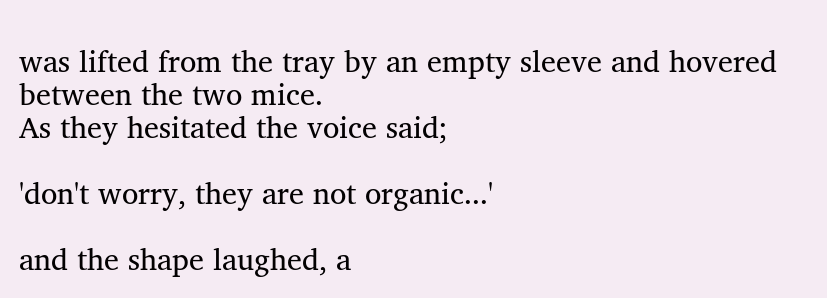was lifted from the tray by an empty sleeve and hovered between the two mice.
As they hesitated the voice said;

'don't worry, they are not organic...'

and the shape laughed, a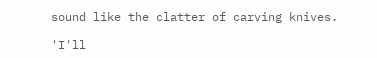sound like the clatter of carving knives.

'I'll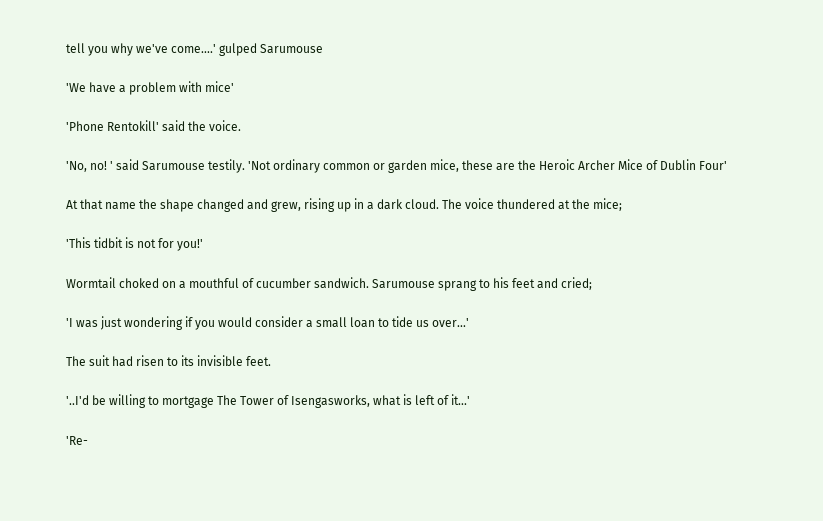tell you why we've come....' gulped Sarumouse

'We have a problem with mice'

'Phone Rentokill' said the voice.

'No, no! ' said Sarumouse testily. 'Not ordinary common or garden mice, these are the Heroic Archer Mice of Dublin Four'

At that name the shape changed and grew, rising up in a dark cloud. The voice thundered at the mice;

'This tidbit is not for you!'

Wormtail choked on a mouthful of cucumber sandwich. Sarumouse sprang to his feet and cried;

'I was just wondering if you would consider a small loan to tide us over...'

The suit had risen to its invisible feet.

'..I'd be willing to mortgage The Tower of Isengasworks, what is left of it...'

'Re-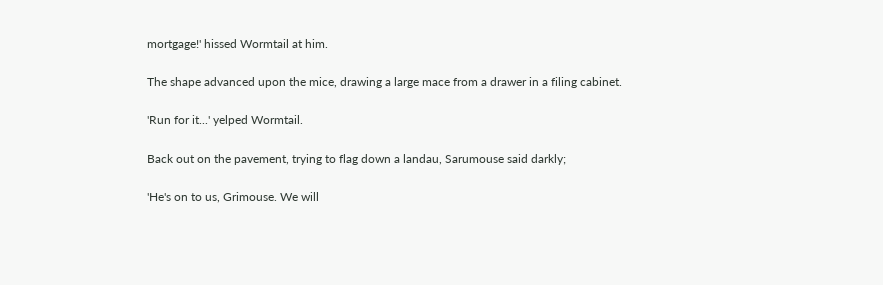mortgage!' hissed Wormtail at him.

The shape advanced upon the mice, drawing a large mace from a drawer in a filing cabinet.

'Run for it...' yelped Wormtail.

Back out on the pavement, trying to flag down a landau, Sarumouse said darkly;

'He's on to us, Grimouse. We will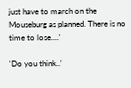just have to march on the Mouseburg as planned. There is no time to lose....'

'Do you think..'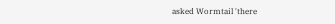asked Wormtail 'there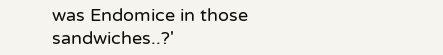was Endomice in those sandwiches..?'